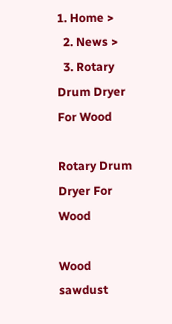1. Home >
  2. News >
  3. Rotary Drum Dryer For Wood

Rotary Drum Dryer For Wood

Wood sawdust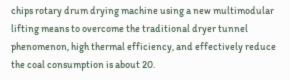chips rotary drum drying machine using a new multimodular lifting means to overcome the traditional dryer tunnel phenomenon, high thermal efficiency, and effectively reduce the coal consumption is about 20.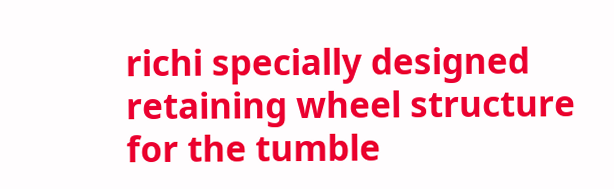richi specially designed retaining wheel structure for the tumble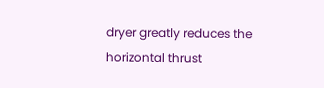dryer greatly reduces the horizontal thrust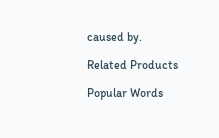caused by.

Related Products

Popular Words